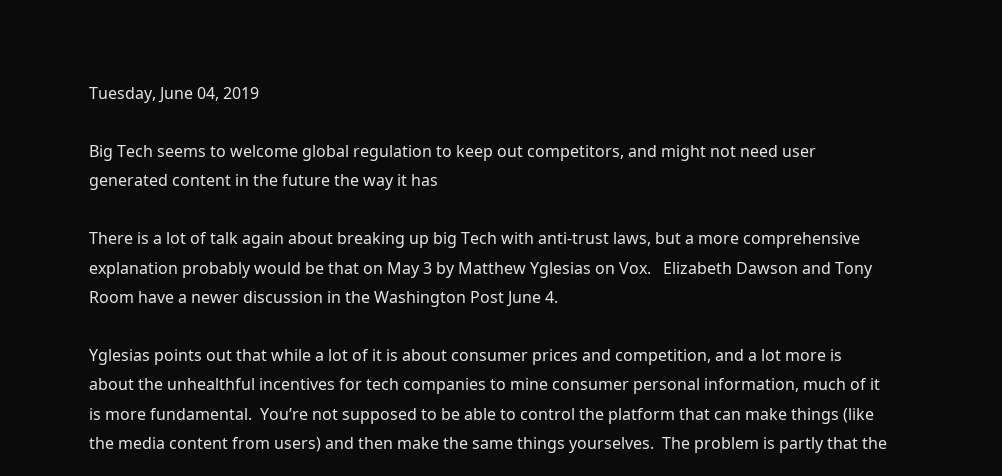Tuesday, June 04, 2019

Big Tech seems to welcome global regulation to keep out competitors, and might not need user generated content in the future the way it has

There is a lot of talk again about breaking up big Tech with anti-trust laws, but a more comprehensive explanation probably would be that on May 3 by Matthew Yglesias on Vox.   Elizabeth Dawson and Tony Room have a newer discussion in the Washington Post June 4.

Yglesias points out that while a lot of it is about consumer prices and competition, and a lot more is about the unhealthful incentives for tech companies to mine consumer personal information, much of it is more fundamental.  You’re not supposed to be able to control the platform that can make things (like the media content from users) and then make the same things yourselves.  The problem is partly that the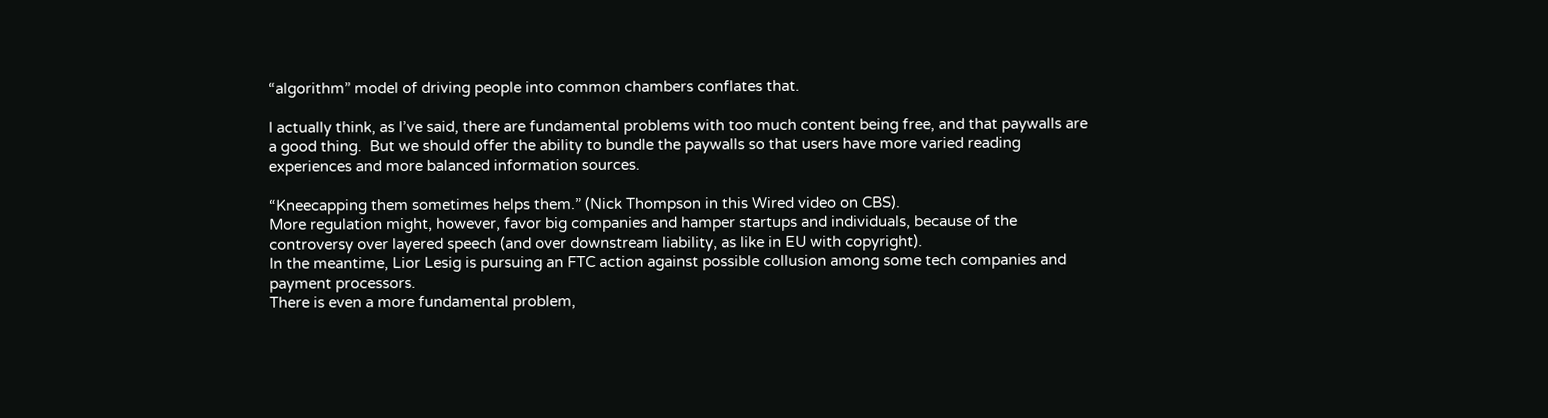“algorithm” model of driving people into common chambers conflates that.

I actually think, as I’ve said, there are fundamental problems with too much content being free, and that paywalls are a good thing.  But we should offer the ability to bundle the paywalls so that users have more varied reading experiences and more balanced information sources.

“Kneecapping them sometimes helps them.” (Nick Thompson in this Wired video on CBS).
More regulation might, however, favor big companies and hamper startups and individuals, because of the controversy over layered speech (and over downstream liability, as like in EU with copyright).
In the meantime, Lior Lesig is pursuing an FTC action against possible collusion among some tech companies and payment processors.
There is even a more fundamental problem,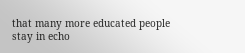that many more educated people stay in echo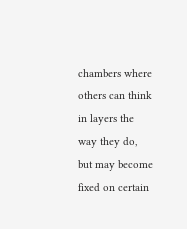chambers where others can think in layers the way they do, but may become fixed on certain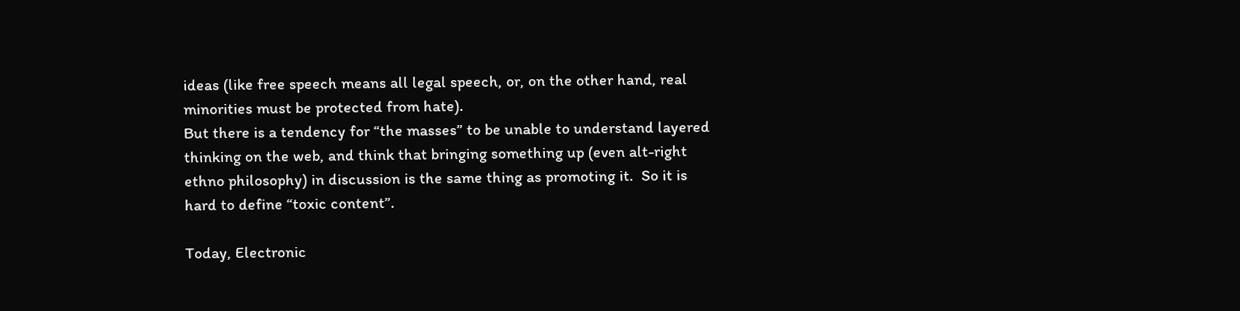ideas (like free speech means all legal speech, or, on the other hand, real minorities must be protected from hate).
But there is a tendency for “the masses” to be unable to understand layered thinking on the web, and think that bringing something up (even alt-right ethno philosophy) in discussion is the same thing as promoting it.  So it is hard to define “toxic content”.

Today, Electronic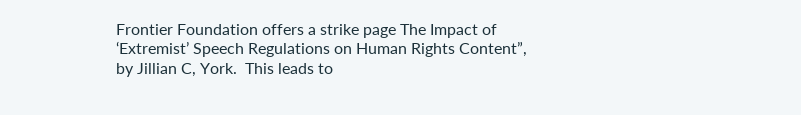Frontier Foundation offers a strike page The Impact of ‘Extremist’ Speech Regulations on Human Rights Content”, by Jillian C, York.  This leads to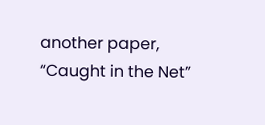another paper, “Caught in the Net”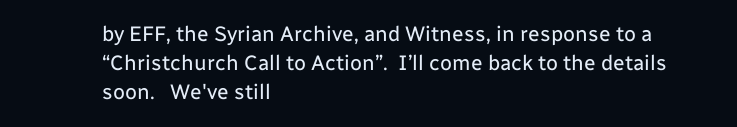by EFF, the Syrian Archive, and Witness, in response to a “Christchurch Call to Action”.  I’ll come back to the details soon.   We've still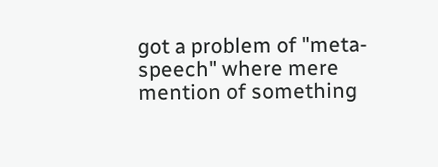got a problem of "meta-speech" where mere mention of something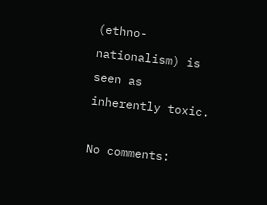(ethno-nationalism) is seen as inherently toxic.

No comments: